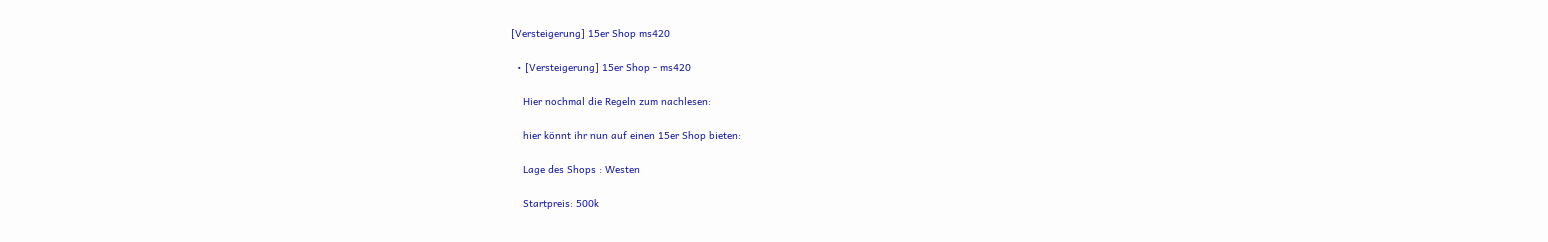[Versteigerung] 15er Shop ms420

  • [Versteigerung] 15er Shop - ms420

    Hier nochmal die Regeln zum nachlesen:

    hier könnt ihr nun auf einen 15er Shop bieten:

    Lage des Shops : Westen

    Startpreis: 500k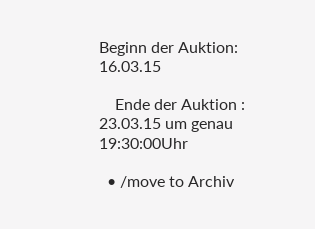Beginn der Auktion: 16.03.15

    Ende der Auktion : 23.03.15 um genau 19:30:00Uhr

  • /move to Archiv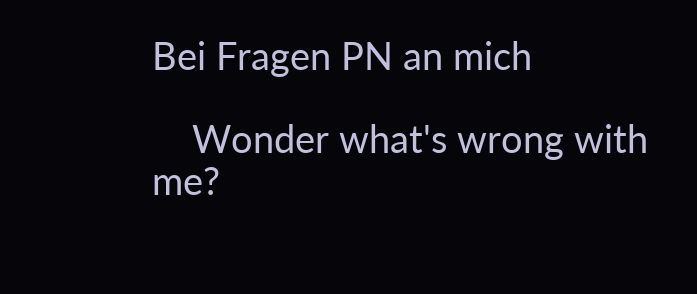Bei Fragen PN an mich

    Wonder what's wrong with me?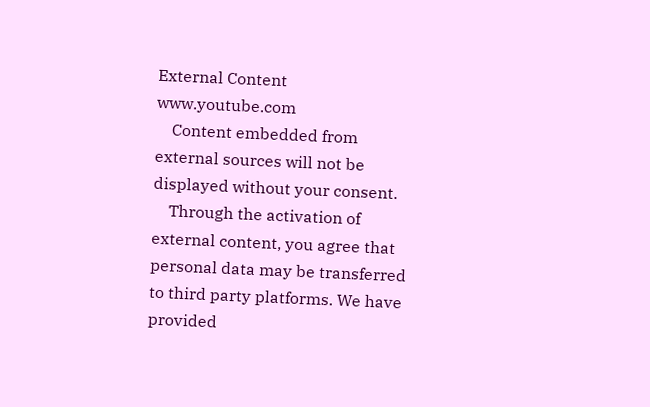External Content www.youtube.com
    Content embedded from external sources will not be displayed without your consent.
    Through the activation of external content, you agree that personal data may be transferred to third party platforms. We have provided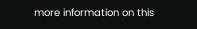more information on this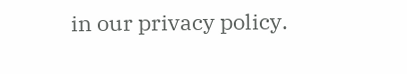in our privacy policy.